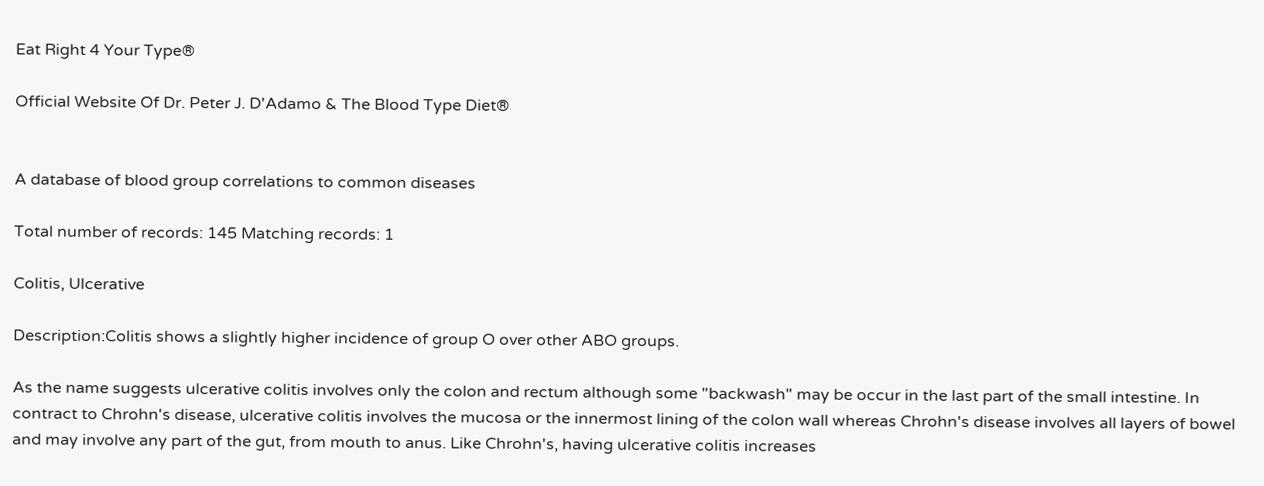Eat Right 4 Your Type®

Official Website Of Dr. Peter J. D'Adamo & The Blood Type Diet®


A database of blood group correlations to common diseases

Total number of records: 145 Matching records: 1

Colitis, Ulcerative

Description:Colitis shows a slightly higher incidence of group O over other ABO groups.

As the name suggests ulcerative colitis involves only the colon and rectum although some "backwash" may be occur in the last part of the small intestine. In contract to Chrohn's disease, ulcerative colitis involves the mucosa or the innermost lining of the colon wall whereas Chrohn's disease involves all layers of bowel and may involve any part of the gut, from mouth to anus. Like Chrohn's, having ulcerative colitis increases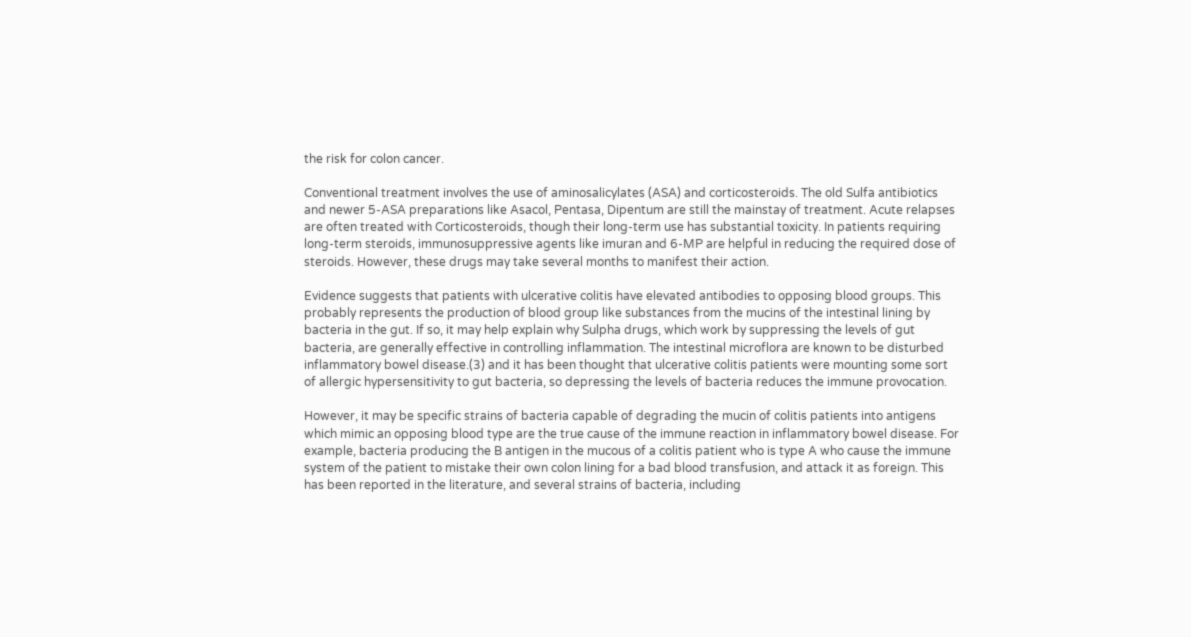the risk for colon cancer.

Conventional treatment involves the use of aminosalicylates (ASA) and corticosteroids. The old Sulfa antibiotics and newer 5-ASA preparations like Asacol, Pentasa, Dipentum are still the mainstay of treatment. Acute relapses are often treated with Corticosteroids, though their long-term use has substantial toxicity. In patients requiring long-term steroids, immunosuppressive agents like imuran and 6-MP are helpful in reducing the required dose of steroids. However, these drugs may take several months to manifest their action.

Evidence suggests that patients with ulcerative colitis have elevated antibodies to opposing blood groups. This probably represents the production of blood group like substances from the mucins of the intestinal lining by bacteria in the gut. If so, it may help explain why Sulpha drugs, which work by suppressing the levels of gut bacteria, are generally effective in controlling inflammation. The intestinal microflora are known to be disturbed inflammatory bowel disease.(3) and it has been thought that ulcerative colitis patients were mounting some sort of allergic hypersensitivity to gut bacteria, so depressing the levels of bacteria reduces the immune provocation.

However, it may be specific strains of bacteria capable of degrading the mucin of colitis patients into antigens which mimic an opposing blood type are the true cause of the immune reaction in inflammatory bowel disease. For example, bacteria producing the B antigen in the mucous of a colitis patient who is type A who cause the immune system of the patient to mistake their own colon lining for a bad blood transfusion, and attack it as foreign. This has been reported in the literature, and several strains of bacteria, including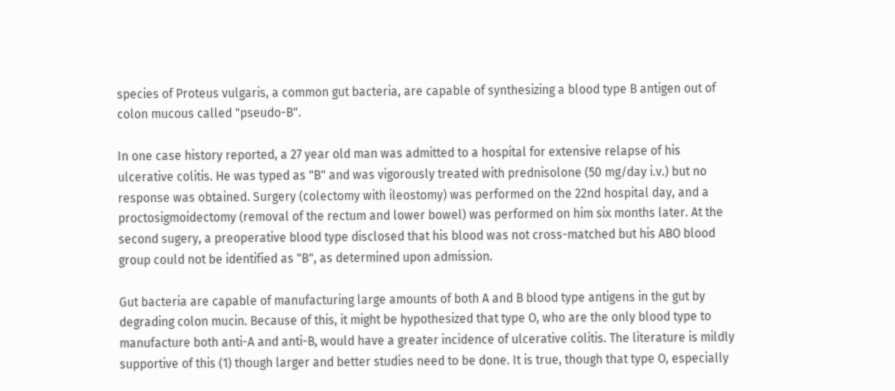species of Proteus vulgaris, a common gut bacteria, are capable of synthesizing a blood type B antigen out of colon mucous called "pseudo-B".

In one case history reported, a 27 year old man was admitted to a hospital for extensive relapse of his ulcerative colitis. He was typed as "B" and was vigorously treated with prednisolone (50 mg/day i.v.) but no response was obtained. Surgery (colectomy with ileostomy) was performed on the 22nd hospital day, and a proctosigmoidectomy (removal of the rectum and lower bowel) was performed on him six months later. At the second sugery, a preoperative blood type disclosed that his blood was not cross-matched but his ABO blood group could not be identified as "B", as determined upon admission.

Gut bacteria are capable of manufacturing large amounts of both A and B blood type antigens in the gut by degrading colon mucin. Because of this, it might be hypothesized that type O, who are the only blood type to manufacture both anti-A and anti-B, would have a greater incidence of ulcerative colitis. The literature is mildly supportive of this (1) though larger and better studies need to be done. It is true, though that type O, especially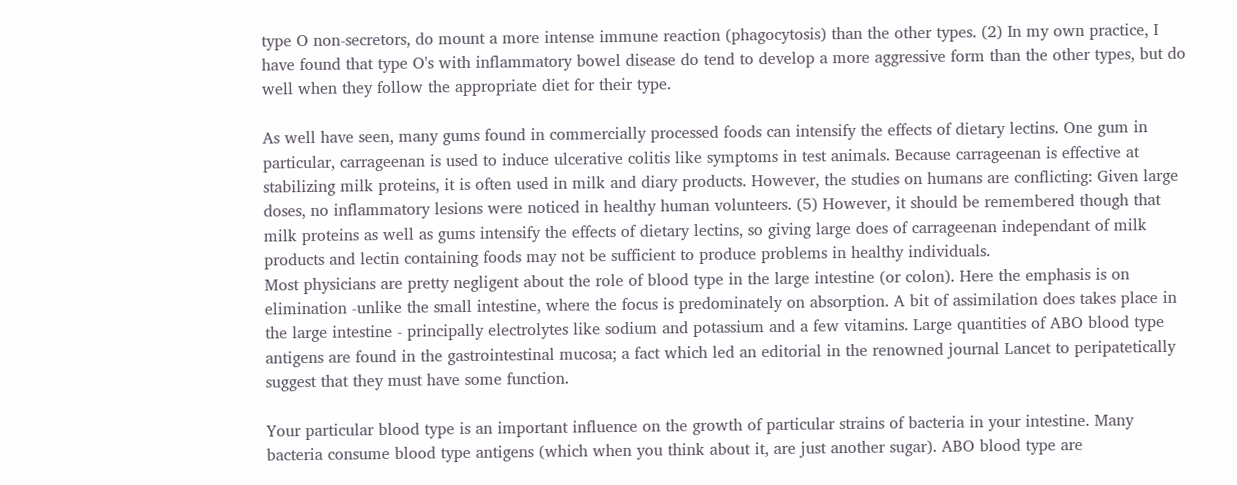type O non-secretors, do mount a more intense immune reaction (phagocytosis) than the other types. (2) In my own practice, I have found that type O's with inflammatory bowel disease do tend to develop a more aggressive form than the other types, but do well when they follow the appropriate diet for their type.

As well have seen, many gums found in commercially processed foods can intensify the effects of dietary lectins. One gum in particular, carrageenan is used to induce ulcerative colitis like symptoms in test animals. Because carrageenan is effective at stabilizing milk proteins, it is often used in milk and diary products. However, the studies on humans are conflicting: Given large doses, no inflammatory lesions were noticed in healthy human volunteers. (5) However, it should be remembered though that milk proteins as well as gums intensify the effects of dietary lectins, so giving large does of carrageenan independant of milk products and lectin containing foods may not be sufficient to produce problems in healthy individuals.
Most physicians are pretty negligent about the role of blood type in the large intestine (or colon). Here the emphasis is on elimination -unlike the small intestine, where the focus is predominately on absorption. A bit of assimilation does takes place in the large intestine - principally electrolytes like sodium and potassium and a few vitamins. Large quantities of ABO blood type antigens are found in the gastrointestinal mucosa; a fact which led an editorial in the renowned journal Lancet to peripatetically suggest that they must have some function.

Your particular blood type is an important influence on the growth of particular strains of bacteria in your intestine. Many bacteria consume blood type antigens (which when you think about it, are just another sugar). ABO blood type are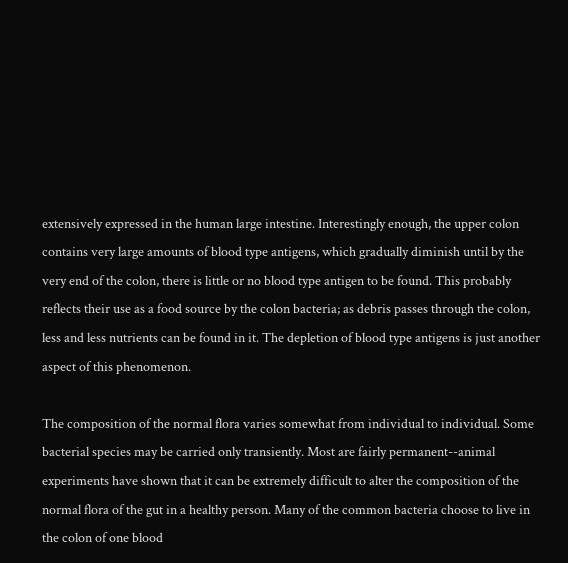extensively expressed in the human large intestine. Interestingly enough, the upper colon contains very large amounts of blood type antigens, which gradually diminish until by the very end of the colon, there is little or no blood type antigen to be found. This probably reflects their use as a food source by the colon bacteria; as debris passes through the colon, less and less nutrients can be found in it. The depletion of blood type antigens is just another aspect of this phenomenon.

The composition of the normal flora varies somewhat from individual to individual. Some bacterial species may be carried only transiently. Most are fairly permanent--animal experiments have shown that it can be extremely difficult to alter the composition of the normal flora of the gut in a healthy person. Many of the common bacteria choose to live in the colon of one blood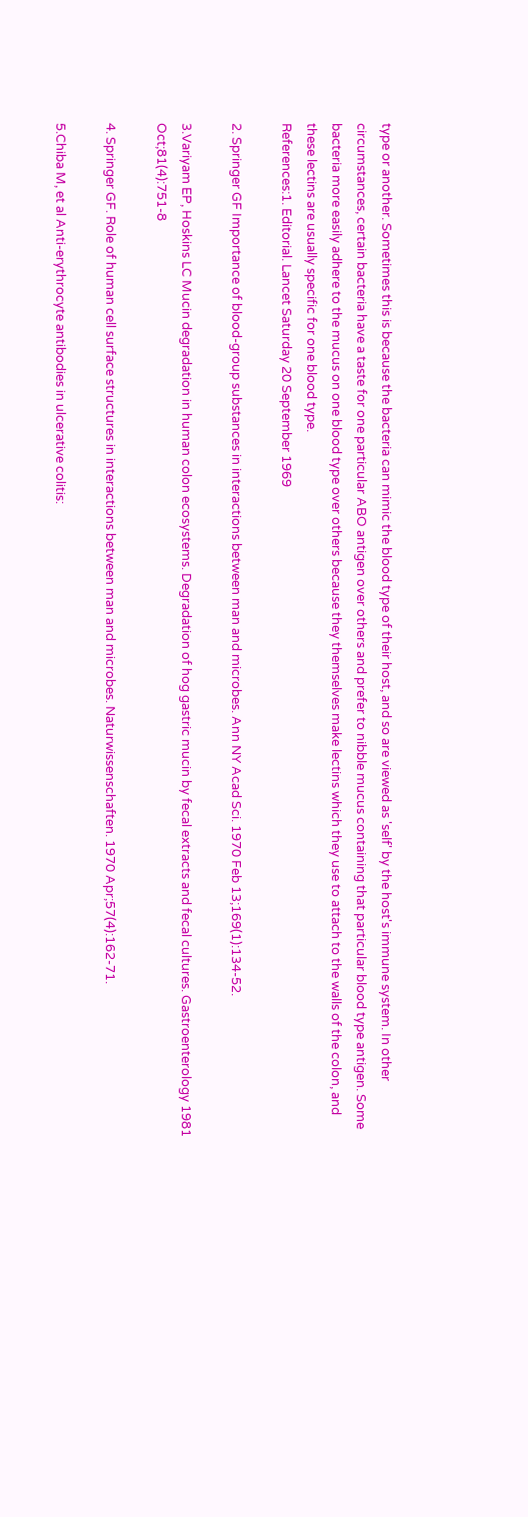type or another. Sometimes this is because the bacteria can mimic the blood type of their host, and so are viewed as 'self' by the host's immune system. In other circumstances, certain bacteria have a taste for one particular ABO antigen over others and prefer to nibble mucus containing that particular blood type antigen. Some bacteria more easily adhere to the mucus on one blood type over others because they themselves make lectins which they use to attach to the walls of the colon, and these lectins are usually specific for one blood type.
References:1. Editorial. Lancet Saturday 20 September 1969

2. Springer GF Importance of blood-group substances in interactions between man and microbes. Ann NY Acad Sci. 1970 Feb 13;169(1):134-52.

3.Variyam EP, Hoskins LC Mucin degradation in human colon ecosystems. Degradation of hog gastric mucin by fecal extracts and fecal cultures. Gastroenterology 1981 Oct;81(4):751-8

4. Springer GF. Role of human cell surface structures in interactions between man and microbes. Naturwissenschaften. 1970 Apr;57(4):162-71.

5.Chiba M, et al Anti-erythrocyte antibodies in ulcerative colitis: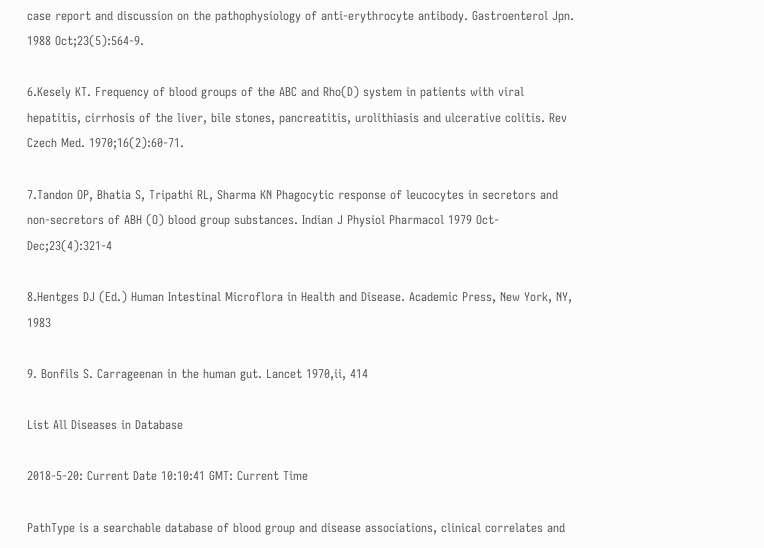case report and discussion on the pathophysiology of anti-erythrocyte antibody. Gastroenterol Jpn. 1988 Oct;23(5):564-9.

6.Kesely KT. Frequency of blood groups of the ABC and Rho(D) system in patients with viral hepatitis, cirrhosis of the liver, bile stones, pancreatitis, urolithiasis and ulcerative colitis. Rev Czech Med. 1970;16(2):60-71.

7.Tandon OP, Bhatia S, Tripathi RL, Sharma KN Phagocytic response of leucocytes in secretors and non-secretors of ABH (O) blood group substances. Indian J Physiol Pharmacol 1979 Oct-Dec;23(4):321-4

8.Hentges DJ (Ed.) Human Intestinal Microflora in Health and Disease. Academic Press, New York, NY, 1983

9. Bonfils S. Carrageenan in the human gut. Lancet 1970,ii, 414

List All Diseases in Database

2018-5-20: Current Date 10:10:41 GMT: Current Time

PathType is a searchable database of blood group and disease associations, clinical correlates and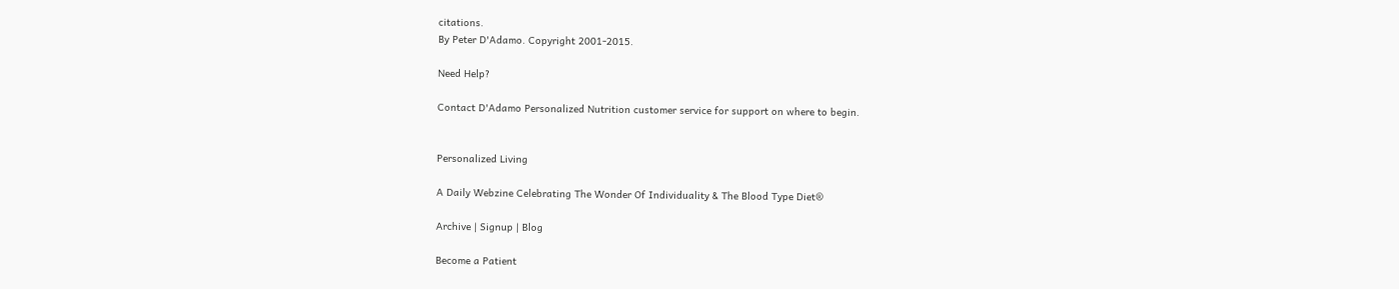citations.
By Peter D'Adamo. Copyright 2001-2015.

Need Help?

Contact D'Adamo Personalized Nutrition customer service for support on where to begin.


Personalized Living

A Daily Webzine Celebrating The Wonder Of Individuality & The Blood Type Diet®

Archive | Signup | Blog

Become a Patient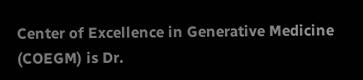Center of Excellence in Generative Medicine (COEGM) is Dr.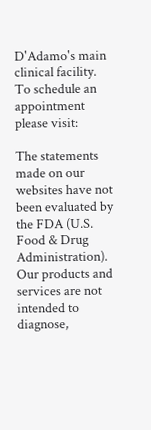D'Adamo's main clinical facility. To schedule an appointment please visit:

The statements made on our websites have not been evaluated by the FDA (U.S. Food & Drug Administration).
Our products and services are not intended to diagnose,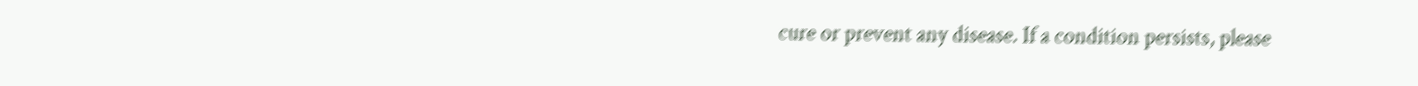cure or prevent any disease. If a condition persists, please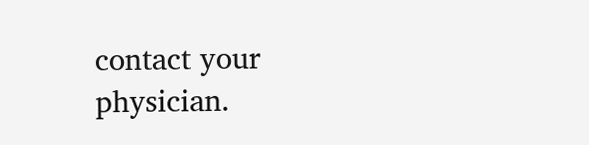contact your physician.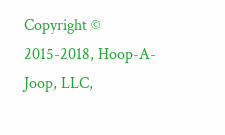Copyright © 2015-2018, Hoop-A-Joop, LLC,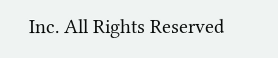Inc. All Rights Reserved